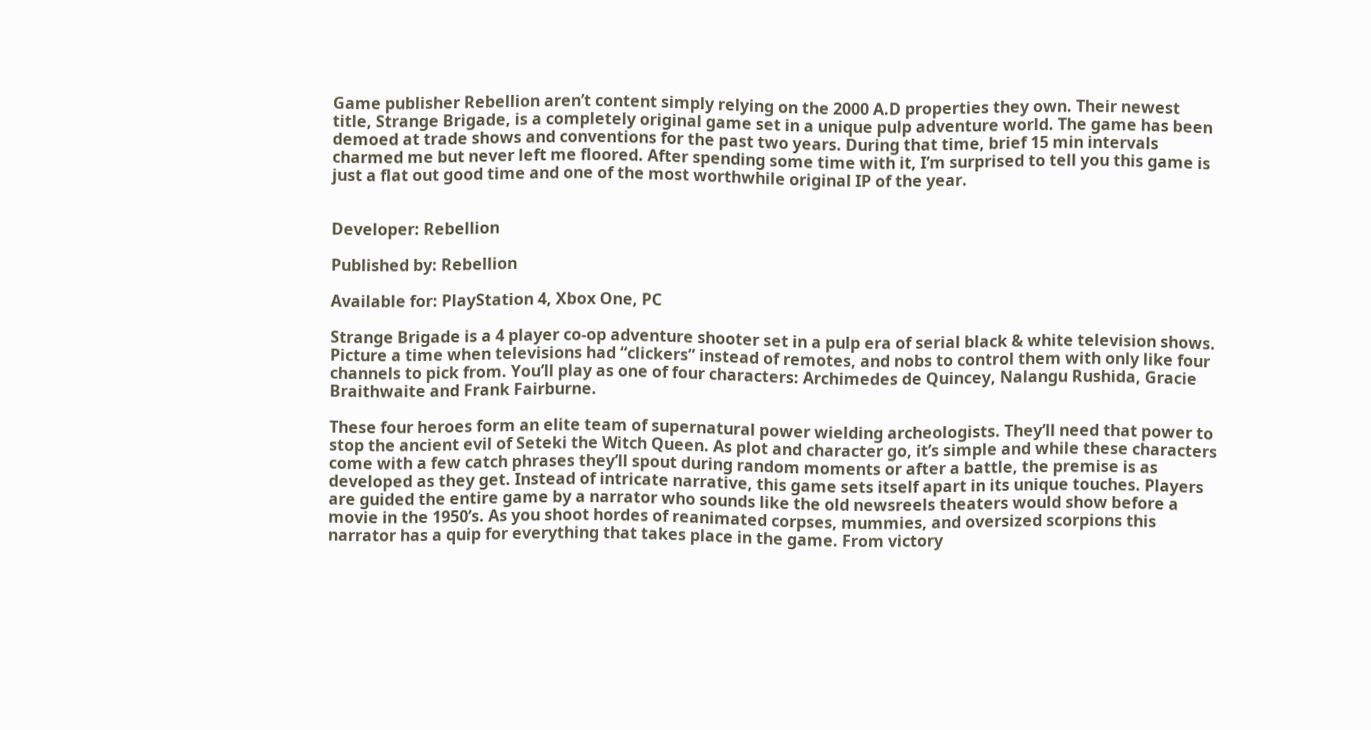Game publisher Rebellion aren’t content simply relying on the 2000 A.D properties they own. Their newest title, Strange Brigade, is a completely original game set in a unique pulp adventure world. The game has been demoed at trade shows and conventions for the past two years. During that time, brief 15 min intervals charmed me but never left me floored. After spending some time with it, I’m surprised to tell you this game is just a flat out good time and one of the most worthwhile original IP of the year.


Developer: Rebellion

Published by: Rebellion

Available for: PlayStation 4, Xbox One, PC

Strange Brigade is a 4 player co-op adventure shooter set in a pulp era of serial black & white television shows. Picture a time when televisions had “clickers” instead of remotes, and nobs to control them with only like four channels to pick from. You’ll play as one of four characters: Archimedes de Quincey, Nalangu Rushida, Gracie Braithwaite and Frank Fairburne.

These four heroes form an elite team of supernatural power wielding archeologists. They’ll need that power to stop the ancient evil of Seteki the Witch Queen. As plot and character go, it’s simple and while these characters come with a few catch phrases they’ll spout during random moments or after a battle, the premise is as developed as they get. Instead of intricate narrative, this game sets itself apart in its unique touches. Players are guided the entire game by a narrator who sounds like the old newsreels theaters would show before a movie in the 1950’s. As you shoot hordes of reanimated corpses, mummies, and oversized scorpions this narrator has a quip for everything that takes place in the game. From victory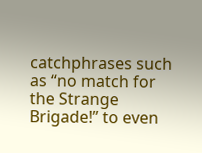catchphrases such as “no match for the Strange Brigade!” to even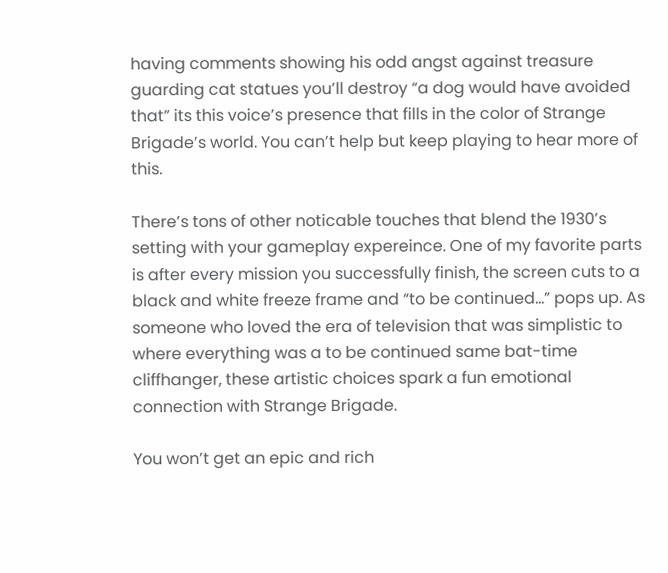having comments showing his odd angst against treasure guarding cat statues you’ll destroy “a dog would have avoided that” its this voice’s presence that fills in the color of Strange Brigade’s world. You can’t help but keep playing to hear more of this.

There’s tons of other noticable touches that blend the 1930’s setting with your gameplay expereince. One of my favorite parts is after every mission you successfully finish, the screen cuts to a black and white freeze frame and “to be continued…” pops up. As someone who loved the era of television that was simplistic to where everything was a to be continued same bat-time cliffhanger, these artistic choices spark a fun emotional connection with Strange Brigade.

You won’t get an epic and rich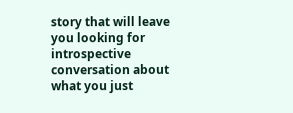story that will leave you looking for introspective conversation about what you just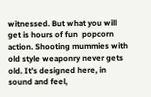witnessed. But what you will get is hours of fun  popcorn action. Shooting mummies with old style weaponry never gets old. It’s designed here, in sound and feel,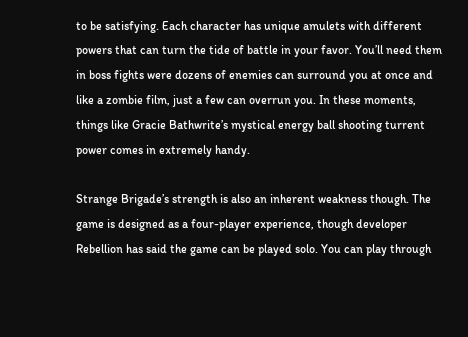to be satisfying. Each character has unique amulets with different powers that can turn the tide of battle in your favor. You’ll need them in boss fights were dozens of enemies can surround you at once and like a zombie film, just a few can overrun you. In these moments, things like Gracie Bathwrite’s mystical energy ball shooting turrent power comes in extremely handy.

Strange Brigade’s strength is also an inherent weakness though. The game is designed as a four-player experience, though developer Rebellion has said the game can be played solo. You can play through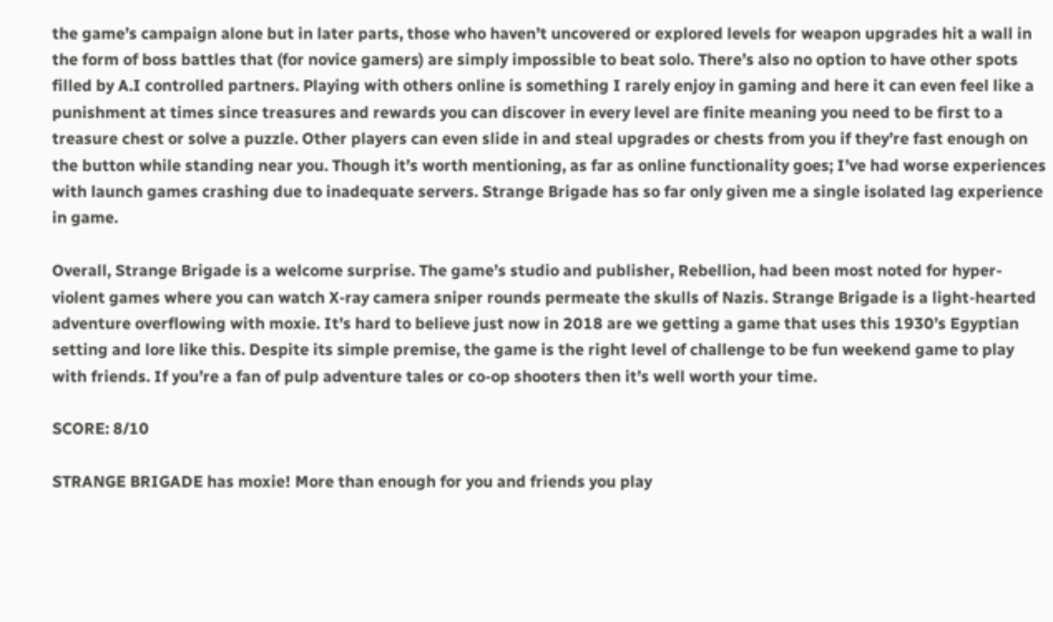the game’s campaign alone but in later parts, those who haven’t uncovered or explored levels for weapon upgrades hit a wall in the form of boss battles that (for novice gamers) are simply impossible to beat solo. There’s also no option to have other spots filled by A.I controlled partners. Playing with others online is something I rarely enjoy in gaming and here it can even feel like a punishment at times since treasures and rewards you can discover in every level are finite meaning you need to be first to a treasure chest or solve a puzzle. Other players can even slide in and steal upgrades or chests from you if they’re fast enough on the button while standing near you. Though it’s worth mentioning, as far as online functionality goes; I’ve had worse experiences with launch games crashing due to inadequate servers. Strange Brigade has so far only given me a single isolated lag experience in game.

Overall, Strange Brigade is a welcome surprise. The game’s studio and publisher, Rebellion, had been most noted for hyper-violent games where you can watch X-ray camera sniper rounds permeate the skulls of Nazis. Strange Brigade is a light-hearted adventure overflowing with moxie. It’s hard to believe just now in 2018 are we getting a game that uses this 1930’s Egyptian setting and lore like this. Despite its simple premise, the game is the right level of challenge to be fun weekend game to play with friends. If you’re a fan of pulp adventure tales or co-op shooters then it’s well worth your time.

SCORE: 8/10

STRANGE BRIGADE has moxie! More than enough for you and friends you play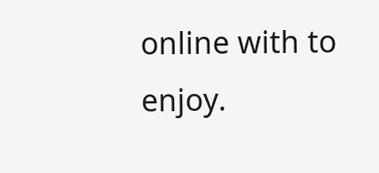online with to enjoy.